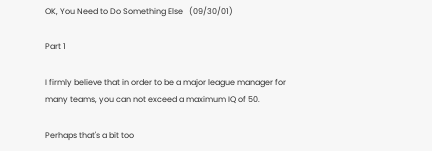OK, You Need to Do Something Else   (09/30/01)

Part 1

I firmly believe that in order to be a major league manager for many teams, you can not exceed a maximum IQ of 50.

Perhaps that's a bit too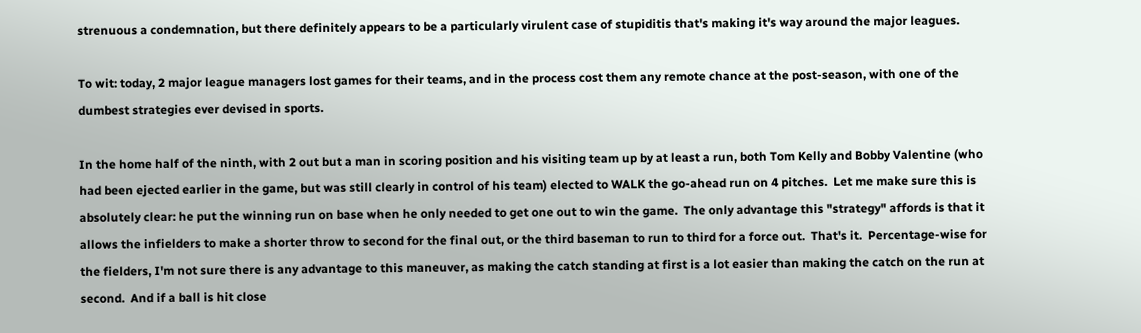strenuous a condemnation, but there definitely appears to be a particularly virulent case of stupiditis that's making it's way around the major leagues.

To wit: today, 2 major league managers lost games for their teams, and in the process cost them any remote chance at the post-season, with one of the dumbest strategies ever devised in sports.

In the home half of the ninth, with 2 out but a man in scoring position and his visiting team up by at least a run, both Tom Kelly and Bobby Valentine (who had been ejected earlier in the game, but was still clearly in control of his team) elected to WALK the go-ahead run on 4 pitches.  Let me make sure this is absolutely clear: he put the winning run on base when he only needed to get one out to win the game.  The only advantage this "strategy" affords is that it allows the infielders to make a shorter throw to second for the final out, or the third baseman to run to third for a force out.  That's it.  Percentage-wise for the fielders, I'm not sure there is any advantage to this maneuver, as making the catch standing at first is a lot easier than making the catch on the run at second.  And if a ball is hit close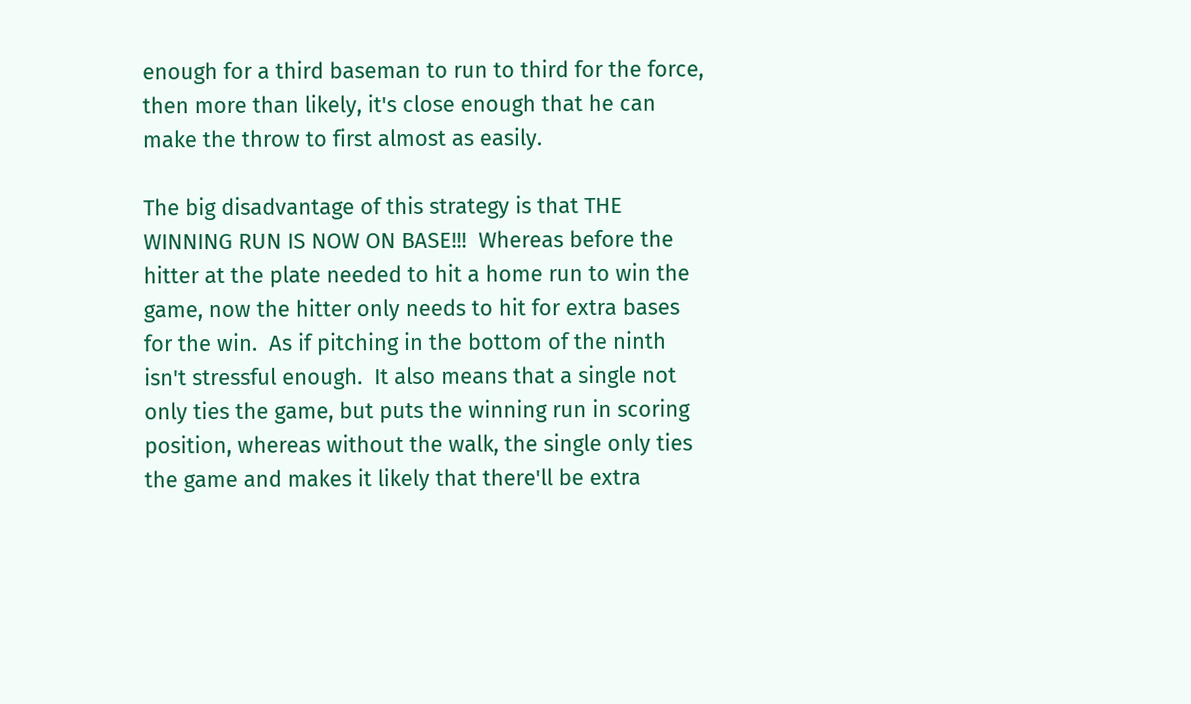enough for a third baseman to run to third for the force, then more than likely, it's close enough that he can make the throw to first almost as easily.

The big disadvantage of this strategy is that THE WINNING RUN IS NOW ON BASE!!!  Whereas before the hitter at the plate needed to hit a home run to win the game, now the hitter only needs to hit for extra bases for the win.  As if pitching in the bottom of the ninth isn't stressful enough.  It also means that a single not only ties the game, but puts the winning run in scoring position, whereas without the walk, the single only ties the game and makes it likely that there'll be extra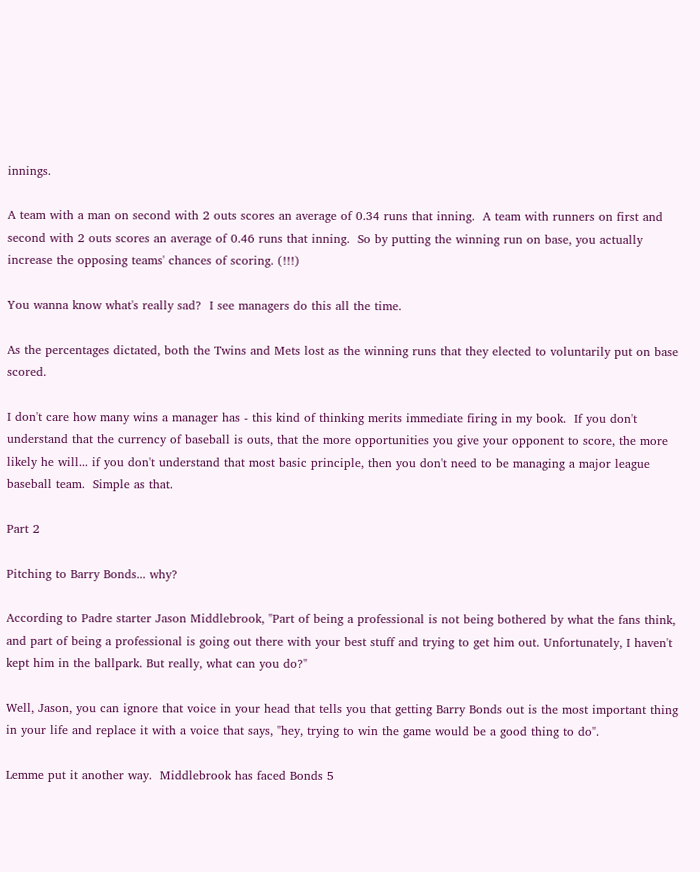innings.

A team with a man on second with 2 outs scores an average of 0.34 runs that inning.  A team with runners on first and second with 2 outs scores an average of 0.46 runs that inning.  So by putting the winning run on base, you actually increase the opposing teams' chances of scoring. (!!!)

You wanna know what's really sad?  I see managers do this all the time.

As the percentages dictated, both the Twins and Mets lost as the winning runs that they elected to voluntarily put on base scored.

I don't care how many wins a manager has - this kind of thinking merits immediate firing in my book.  If you don't understand that the currency of baseball is outs, that the more opportunities you give your opponent to score, the more likely he will... if you don't understand that most basic principle, then you don't need to be managing a major league baseball team.  Simple as that.

Part 2

Pitching to Barry Bonds... why?

According to Padre starter Jason Middlebrook, "Part of being a professional is not being bothered by what the fans think, and part of being a professional is going out there with your best stuff and trying to get him out. Unfortunately, I haven't kept him in the ballpark. But really, what can you do?"

Well, Jason, you can ignore that voice in your head that tells you that getting Barry Bonds out is the most important thing in your life and replace it with a voice that says, "hey, trying to win the game would be a good thing to do".

Lemme put it another way.  Middlebrook has faced Bonds 5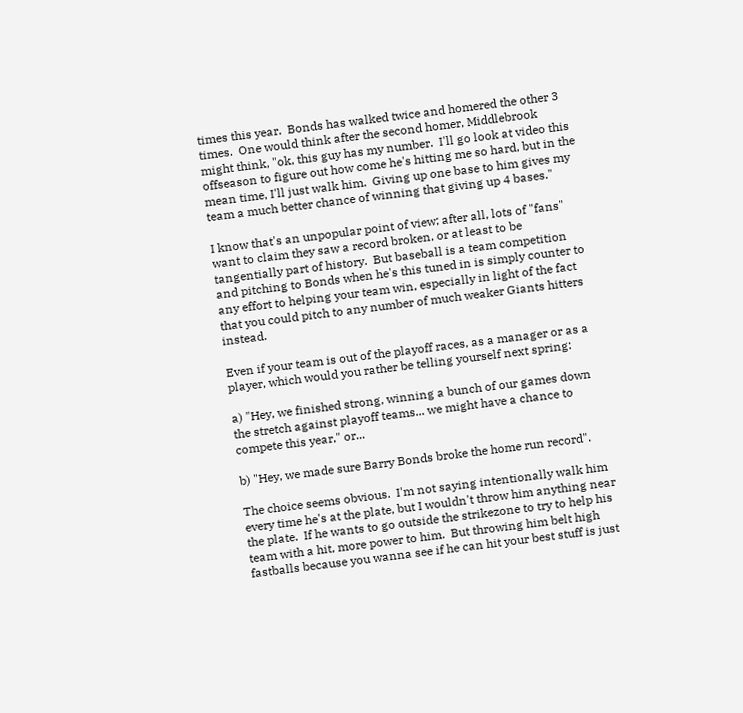times this year.  Bonds has walked twice and homered the other 3 times.  One would think after the second homer, Middlebrook might think, "ok, this guy has my number.  I'll go look at video this offseason to figure out how come he's hitting me so hard, but in the mean time, I'll just walk him.  Giving up one base to him gives my team a much better chance of winning that giving up 4 bases."

I know that's an unpopular point of view; after all, lots of "fans" want to claim they saw a record broken, or at least to be tangentially part of history.  But baseball is a team competition and pitching to Bonds when he's this tuned in is simply counter to any effort to helping your team win, especially in light of the fact that you could pitch to any number of much weaker Giants hitters instead.

Even if your team is out of the playoff races, as a manager or as a player, which would you rather be telling yourself next spring:

a) "Hey, we finished strong, winning a bunch of our games down the stretch against playoff teams... we might have a chance to compete this year," or...

b) "Hey, we made sure Barry Bonds broke the home run record".

The choice seems obvious.  I'm not saying intentionally walk him every time he's at the plate, but I wouldn't throw him anything near the plate.  If he wants to go outside the strikezone to try to help his team with a hit, more power to him.  But throwing him belt high fastballs because you wanna see if he can hit your best stuff is just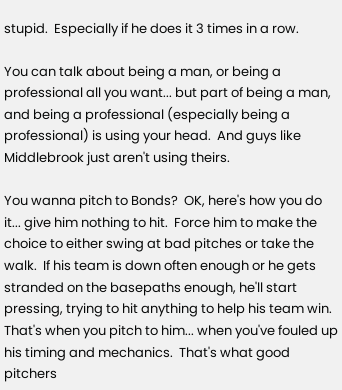stupid.  Especially if he does it 3 times in a row.

You can talk about being a man, or being a professional all you want... but part of being a man, and being a professional (especially being a professional) is using your head.  And guys like Middlebrook just aren't using theirs.

You wanna pitch to Bonds?  OK, here's how you do it... give him nothing to hit.  Force him to make the choice to either swing at bad pitches or take the walk.  If his team is down often enough or he gets stranded on the basepaths enough, he'll start pressing, trying to hit anything to help his team win.  That's when you pitch to him... when you've fouled up his timing and mechanics.  That's what good pitchers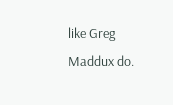like Greg Maddux do.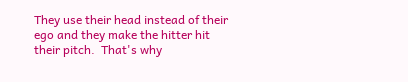They use their head instead of their ego and they make the hitter hit their pitch.  That's why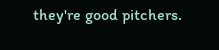they're good pitchers.